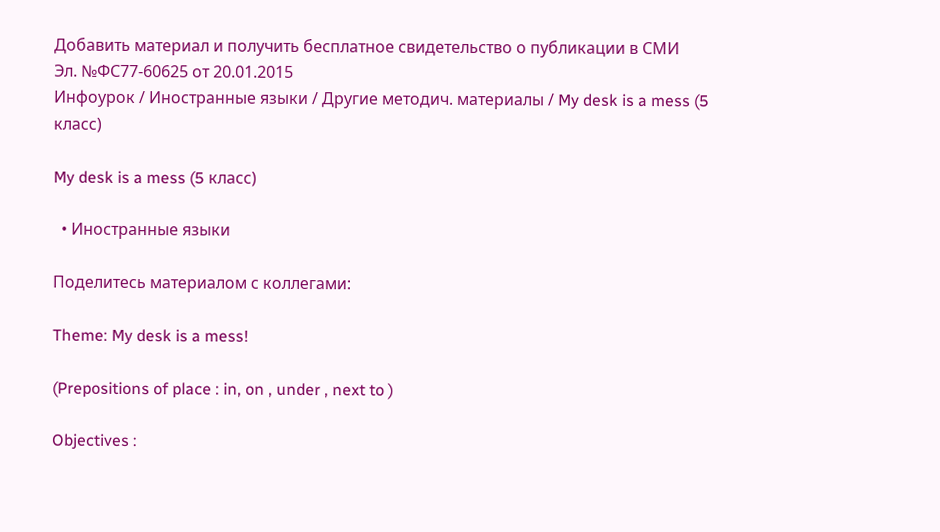Добавить материал и получить бесплатное свидетельство о публикации в СМИ
Эл. №ФС77-60625 от 20.01.2015
Инфоурок / Иностранные языки / Другие методич. материалы / My desk is a mess (5 класс)

My desk is a mess (5 класс)

  • Иностранные языки

Поделитесь материалом с коллегами:

Theme: My desk is a mess!

(Prepositions of place : in, on , under , next to )

Objectives :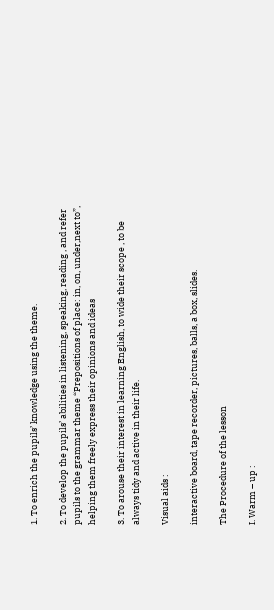1. To enrich the pupils’ knowledge using the theme.

2. To develop the pupils’ abilities in listening, speaking, reading , and refer pupils to the grammar theme “Prepositions of place: in, on, under,next to”, helping them freely express their opinions and ideas

3. To arouse their interest in learning English, to wide their scope , to be always tidy and active in their life.

Visual aids :

interactive board, tape recorder, pictures, balls, a box, slides.

The Procedure of the lesson

I. Warm – up :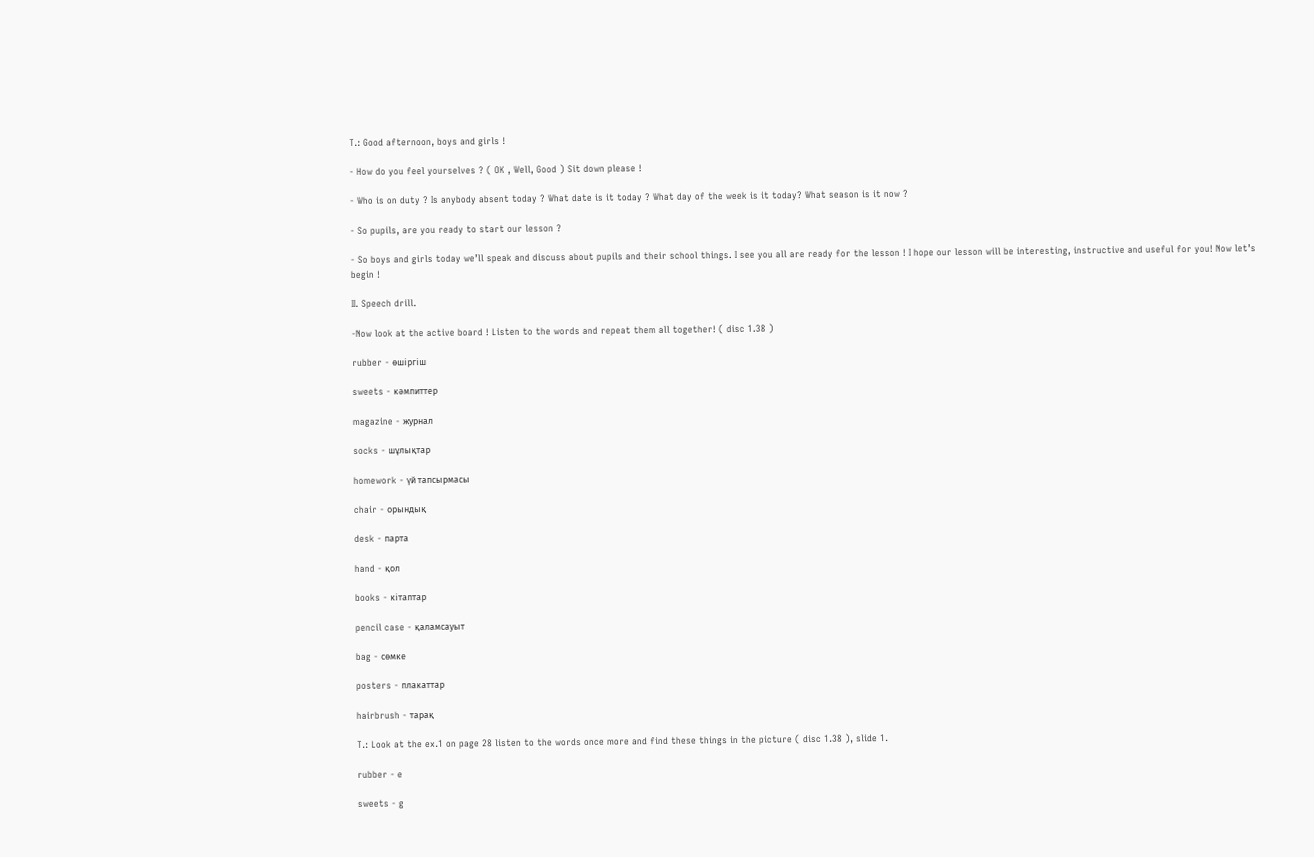T.: Good afternoon, boys and girls !

- How do you feel yourselves ? ( OK , Well, Good ) Sit down please !

- Who is on duty ? Is anybody absent today ? What date is it today ? What day of the week is it today? What season is it now ?

- So pupils, are you ready to start our lesson ?

- So boys and girls today we’ll speak and discuss about pupils and their school things. I see you all are ready for the lesson ! I hope our lesson will be interesting, instructive and useful for you! Now let’s begin !

II. Speech drill.

-Now look at the active board ! Listen to the words and repeat them all together! ( disc 1.38 )

rubber - өшіргіш

sweets - кәмпиттер

magazine - журнал

socks - шұлықтар

homework - үй тапсырмасы

chair - орындық

desk - парта

hand - қол

books - кітаптар

pencil case - қаламсауыт

bag - сөмке

posters - плакаттар

hairbrush - тарақ

T.: Look at the ex.1 on page 28 listen to the words once more and find these things in the picture ( disc 1.38 ), slide 1.

rubber - e

sweets - g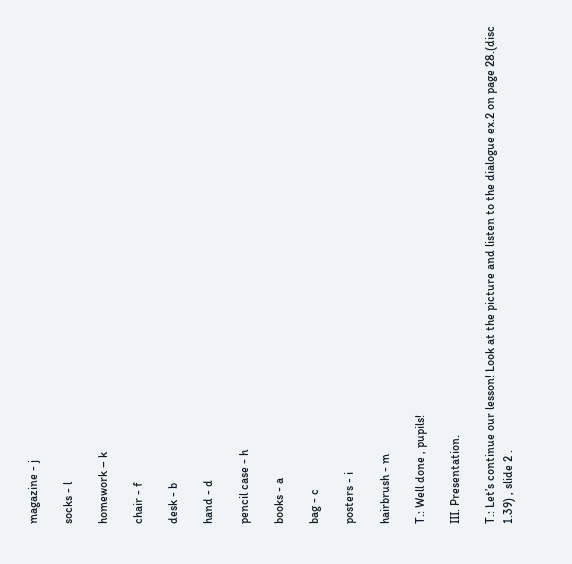magazine - j

socks - l

homework – k

chair - f

desk - b

hand - d

pencil case - h

books - a

bag - c

posters - i

hairbrush - m

T.: Well done , pupils!

III. Presentation.

T.: Let’s continue our lesson! Look at the picture and listen to the dialogue ex.2 on page 28.(disc 1.39) , slide 2 .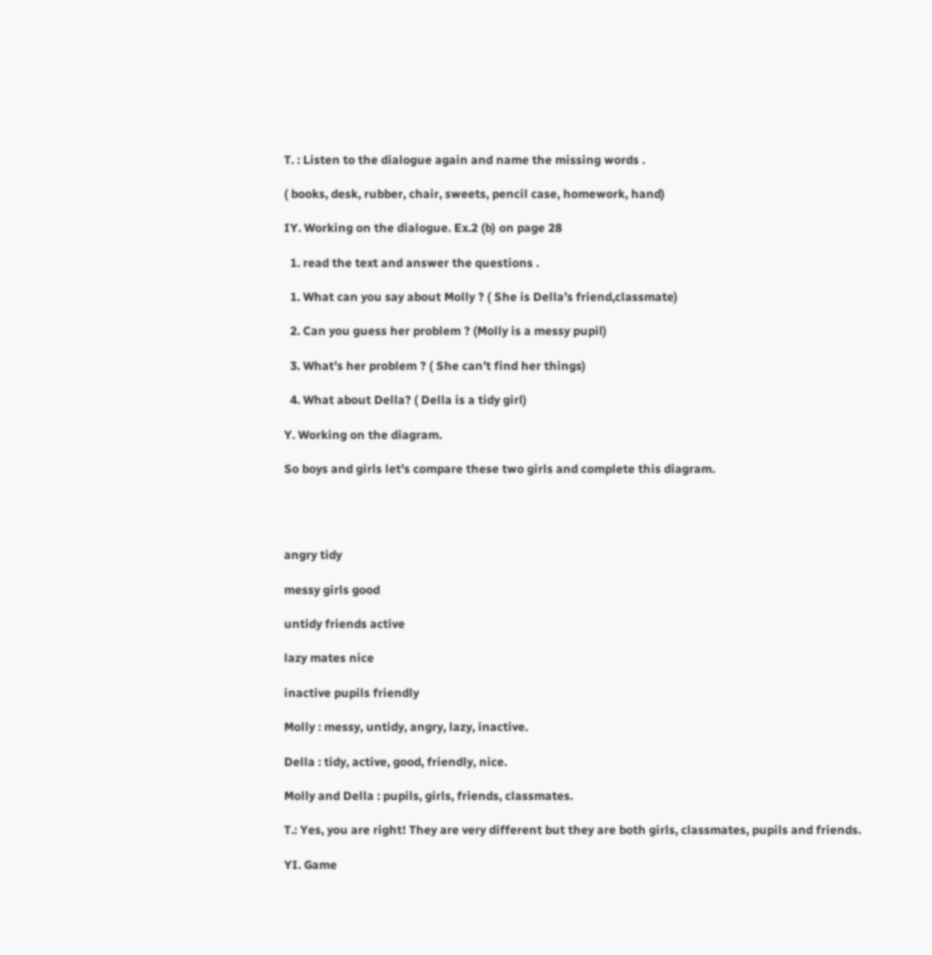T. : Listen to the dialogue again and name the missing words .

( books, desk, rubber, chair, sweets, pencil case, homework, hand)

IY. Working on the dialogue. Ex.2 (b) on page 28

  1. read the text and answer the questions .

  1. What can you say about Molly ? ( She is Della’s friend,classmate)

  2. Can you guess her problem ? (Molly is a messy pupil)

  3. What’s her problem ? ( She can’t find her things)

  4. What about Della? ( Della is a tidy girl)

Y. Working on the diagram.

So boys and girls let’s compare these two girls and complete this diagram.




angry tidy

messy girls good

untidy friends active

lazy mates nice

inactive pupils friendly

Molly : messy, untidy, angry, lazy, inactive.

Della : tidy, active, good, friendly, nice.

Molly and Della : pupils, girls, friends, classmates.

T.: Yes, you are right! They are very different but they are both girls, classmates, pupils and friends.

YI. Game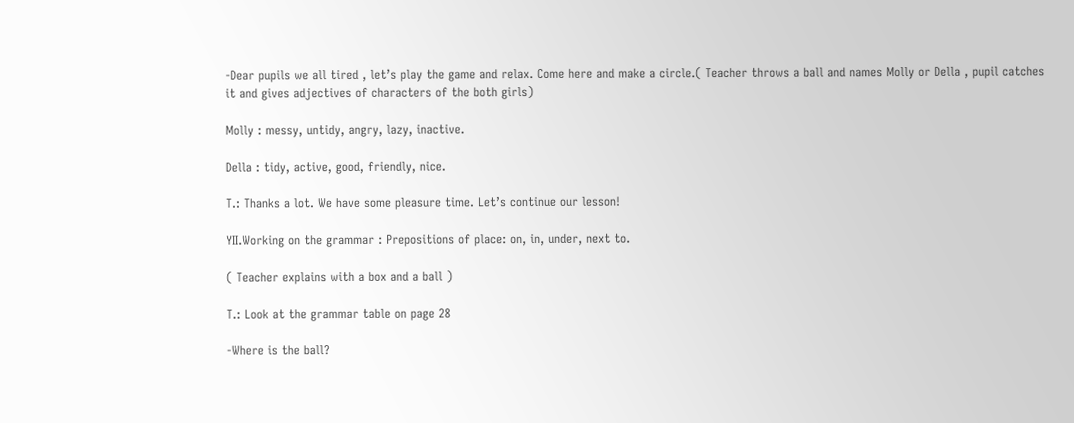-Dear pupils we all tired , let’s play the game and relax. Come here and make a circle.( Teacher throws a ball and names Molly or Della , pupil catches it and gives adjectives of characters of the both girls)

Molly : messy, untidy, angry, lazy, inactive.

Della : tidy, active, good, friendly, nice.

T.: Thanks a lot. We have some pleasure time. Let’s continue our lesson!

YII.Working on the grammar : Prepositions of place: on, in, under, next to.

( Teacher explains with a box and a ball )

T.: Look at the grammar table on page 28

-Where is the ball?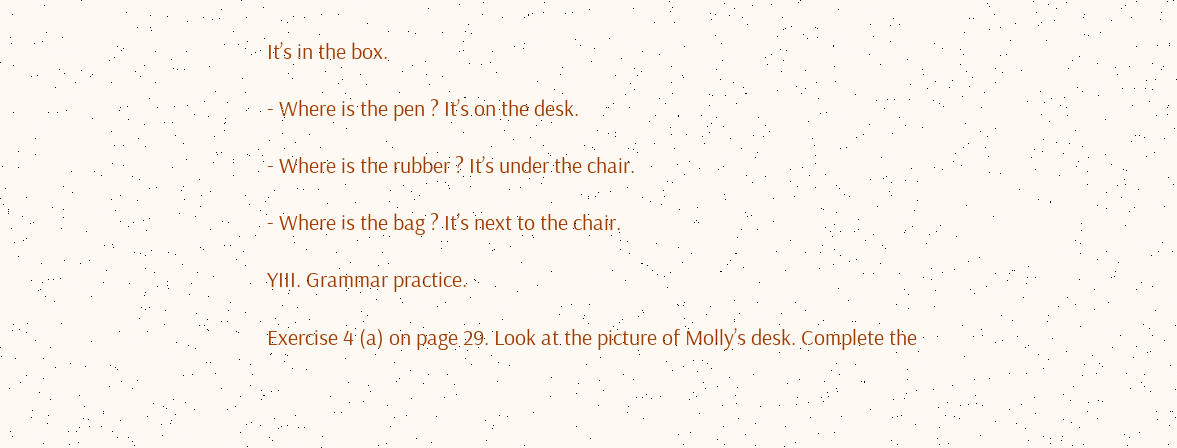It’s in the box.

- Where is the pen ? It’s on the desk.

- Where is the rubber ? It’s under the chair.

- Where is the bag ? It’s next to the chair.

YIII. Grammar practice.

Exercise 4 (a) on page 29. Look at the picture of Molly’s desk. Complete the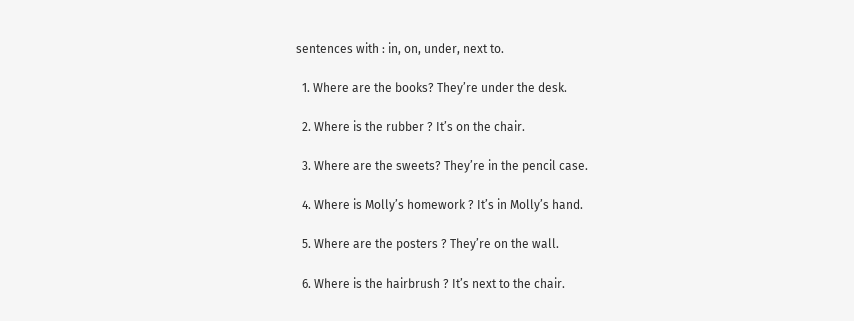sentences with : in, on, under, next to.

  1. Where are the books? They’re under the desk.

  2. Where is the rubber ? It’s on the chair.

  3. Where are the sweets? They’re in the pencil case.

  4. Where is Molly’s homework ? It’s in Molly’s hand.

  5. Where are the posters ? They’re on the wall.

  6. Where is the hairbrush ? It’s next to the chair.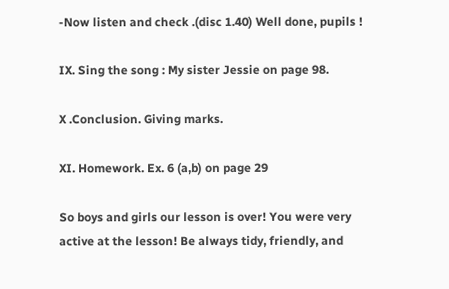-Now listen and check .(disc 1.40) Well done, pupils !

IX. Sing the song : My sister Jessie on page 98.

X .Conclusion. Giving marks.

XI. Homework. Ex. 6 (a,b) on page 29

So boys and girls our lesson is over! You were very active at the lesson! Be always tidy, friendly, and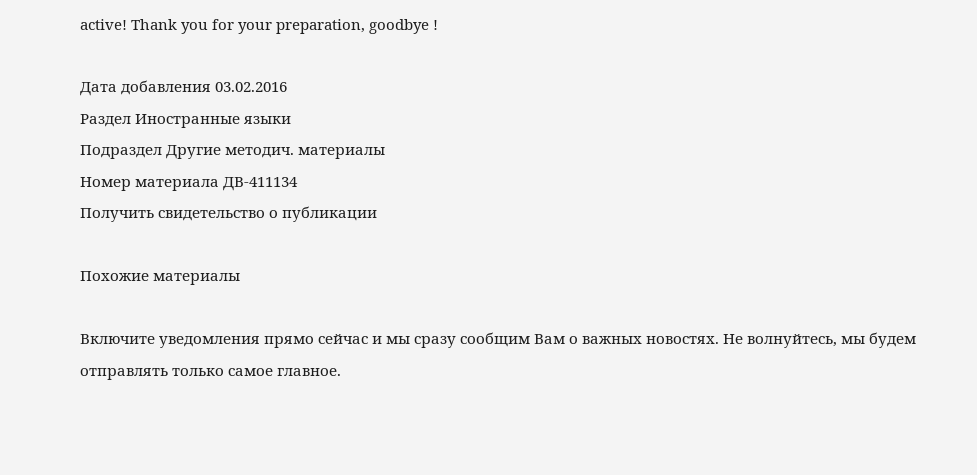active! Thank you for your preparation, goodbye !

Дата добавления 03.02.2016
Раздел Иностранные языки
Подраздел Другие методич. материалы
Номер материала ДВ-411134
Получить свидетельство о публикации

Похожие материалы

Включите уведомления прямо сейчас и мы сразу сообщим Вам о важных новостях. Не волнуйтесь, мы будем отправлять только самое главное.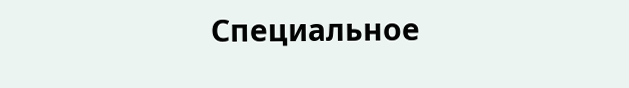Специальное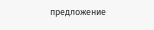предложение